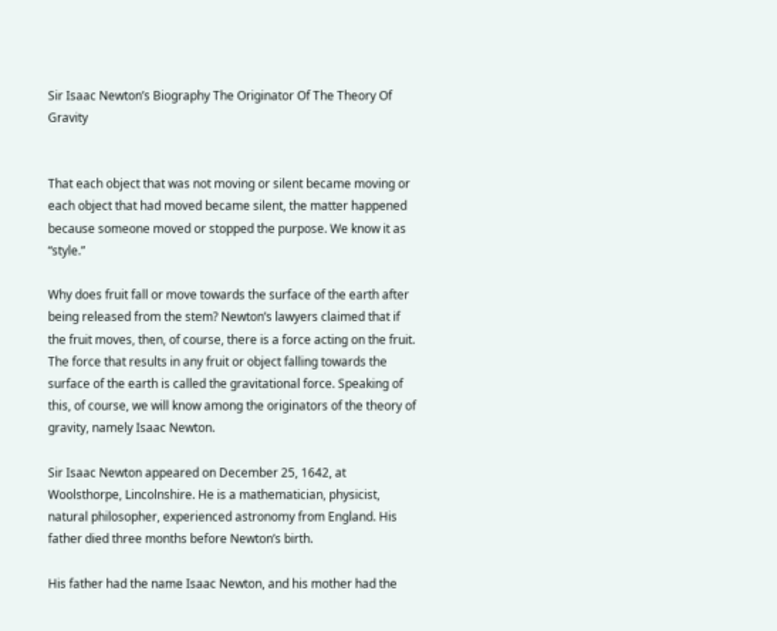Sir Isaac Newton’s Biography The Originator Of The Theory Of Gravity


That each object that was not moving or silent became moving or each object that had moved became silent, the matter happened because someone moved or stopped the purpose. We know it as “style.”

Why does fruit fall or move towards the surface of the earth after being released from the stem? Newton’s lawyers claimed that if the fruit moves, then, of course, there is a force acting on the fruit. The force that results in any fruit or object falling towards the surface of the earth is called the gravitational force. Speaking of this, of course, we will know among the originators of the theory of gravity, namely Isaac Newton.

Sir Isaac Newton appeared on December 25, 1642, at Woolsthorpe, Lincolnshire. He is a mathematician, physicist, natural philosopher, experienced astronomy from England. His father died three months before Newton’s birth.

His father had the name Isaac Newton, and his mother had the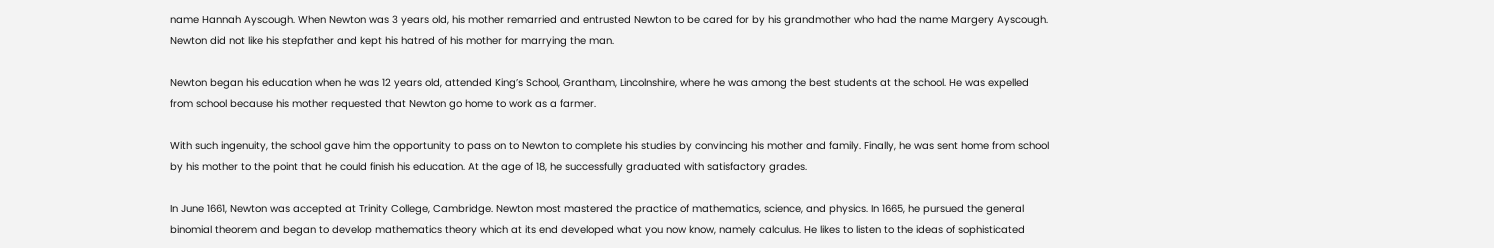name Hannah Ayscough. When Newton was 3 years old, his mother remarried and entrusted Newton to be cared for by his grandmother who had the name Margery Ayscough. Newton did not like his stepfather and kept his hatred of his mother for marrying the man.

Newton began his education when he was 12 years old, attended King’s School, Grantham, Lincolnshire, where he was among the best students at the school. He was expelled from school because his mother requested that Newton go home to work as a farmer.

With such ingenuity, the school gave him the opportunity to pass on to Newton to complete his studies by convincing his mother and family. Finally, he was sent home from school by his mother to the point that he could finish his education. At the age of 18, he successfully graduated with satisfactory grades.

In June 1661, Newton was accepted at Trinity College, Cambridge. Newton most mastered the practice of mathematics, science, and physics. In 1665, he pursued the general binomial theorem and began to develop mathematics theory which at its end developed what you now know, namely calculus. He likes to listen to the ideas of sophisticated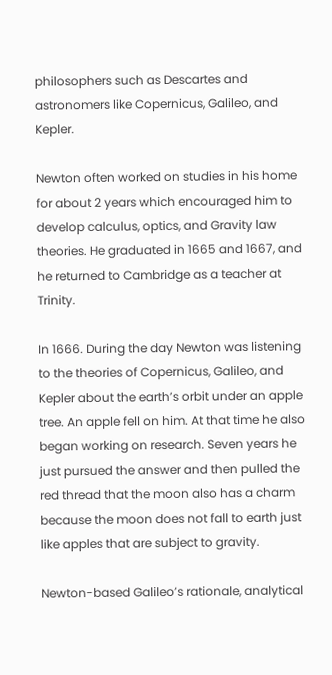philosophers such as Descartes and astronomers like Copernicus, Galileo, and Kepler.

Newton often worked on studies in his home for about 2 years which encouraged him to develop calculus, optics, and Gravity law theories. He graduated in 1665 and 1667, and he returned to Cambridge as a teacher at Trinity.

In 1666. During the day Newton was listening to the theories of Copernicus, Galileo, and Kepler about the earth’s orbit under an apple tree. An apple fell on him. At that time he also began working on research. Seven years he just pursued the answer and then pulled the red thread that the moon also has a charm because the moon does not fall to earth just like apples that are subject to gravity.

Newton-based Galileo’s rationale, analytical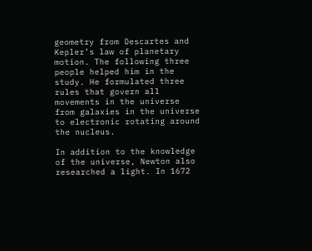geometry from Descartes and Kepler’s law of planetary motion. The following three people helped him in the study. He formulated three rules that govern all movements in the universe from galaxies in the universe to electronic rotating around the nucleus.

In addition to the knowledge of the universe, Newton also researched a light. In 1672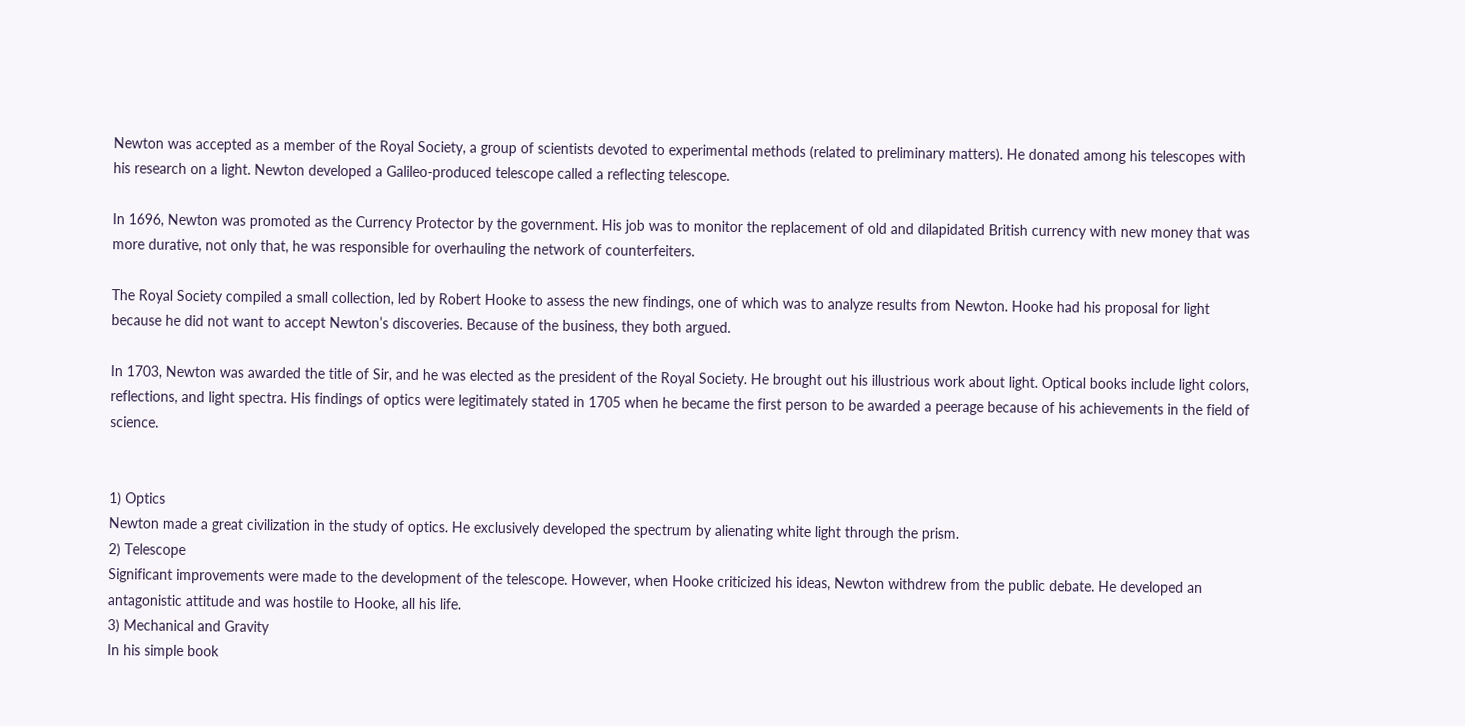Newton was accepted as a member of the Royal Society, a group of scientists devoted to experimental methods (related to preliminary matters). He donated among his telescopes with his research on a light. Newton developed a Galileo-produced telescope called a reflecting telescope.

In 1696, Newton was promoted as the Currency Protector by the government. His job was to monitor the replacement of old and dilapidated British currency with new money that was more durative, not only that, he was responsible for overhauling the network of counterfeiters.

The Royal Society compiled a small collection, led by Robert Hooke to assess the new findings, one of which was to analyze results from Newton. Hooke had his proposal for light because he did not want to accept Newton’s discoveries. Because of the business, they both argued.

In 1703, Newton was awarded the title of Sir, and he was elected as the president of the Royal Society. He brought out his illustrious work about light. Optical books include light colors, reflections, and light spectra. His findings of optics were legitimately stated in 1705 when he became the first person to be awarded a peerage because of his achievements in the field of science.


1) Optics
Newton made a great civilization in the study of optics. He exclusively developed the spectrum by alienating white light through the prism.
2) Telescope
Significant improvements were made to the development of the telescope. However, when Hooke criticized his ideas, Newton withdrew from the public debate. He developed an antagonistic attitude and was hostile to Hooke, all his life.
3) Mechanical and Gravity
In his simple book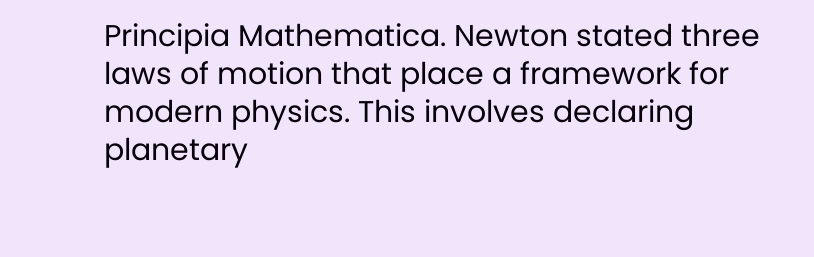Principia Mathematica. Newton stated three laws of motion that place a framework for modern physics. This involves declaring planetary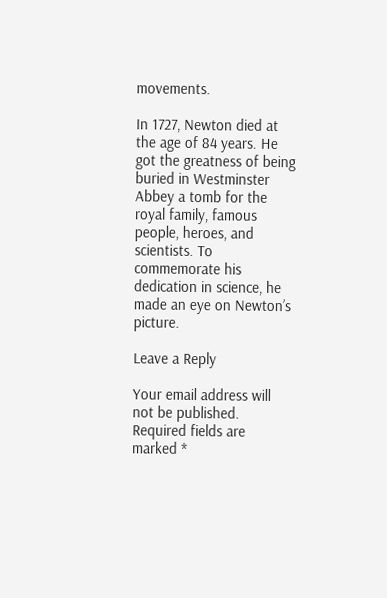movements.

In 1727, Newton died at the age of 84 years. He got the greatness of being buried in Westminster Abbey a tomb for the royal family, famous people, heroes, and scientists. To commemorate his dedication in science, he made an eye on Newton’s picture.

Leave a Reply

Your email address will not be published. Required fields are marked *